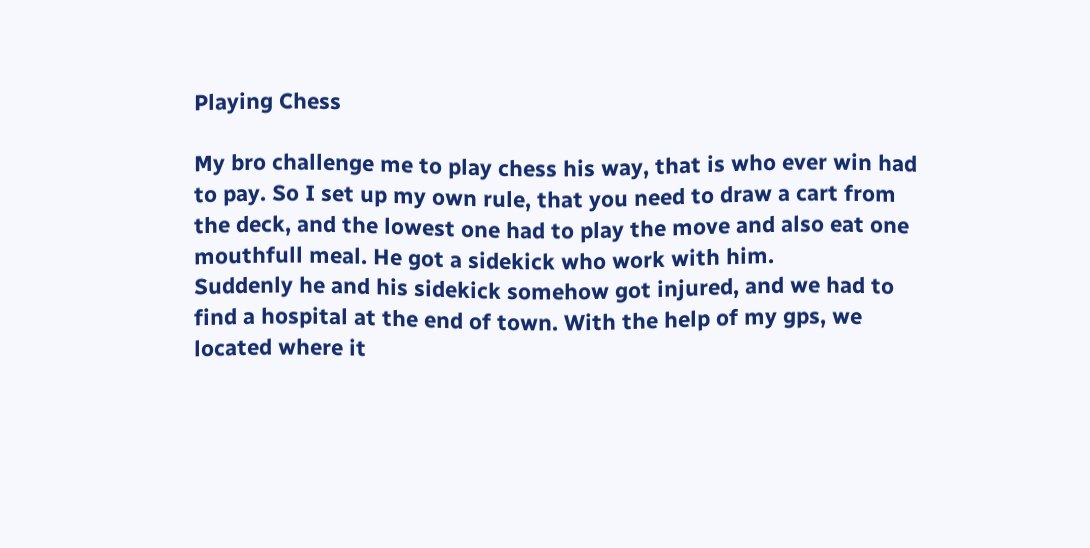Playing Chess

My bro challenge me to play chess his way, that is who ever win had to pay. So I set up my own rule, that you need to draw a cart from the deck, and the lowest one had to play the move and also eat one mouthfull meal. He got a sidekick who work with him.
Suddenly he and his sidekick somehow got injured, and we had to find a hospital at the end of town. With the help of my gps, we located where it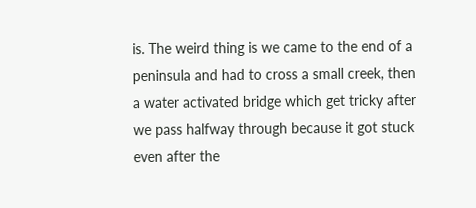is. The weird thing is we came to the end of a peninsula and had to cross a small creek, then a water activated bridge which get tricky after we pass halfway through because it got stuck even after the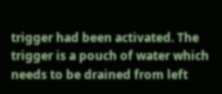trigger had been activated. The trigger is a pouch of water which needs to be drained from left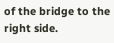of the bridge to the right side.